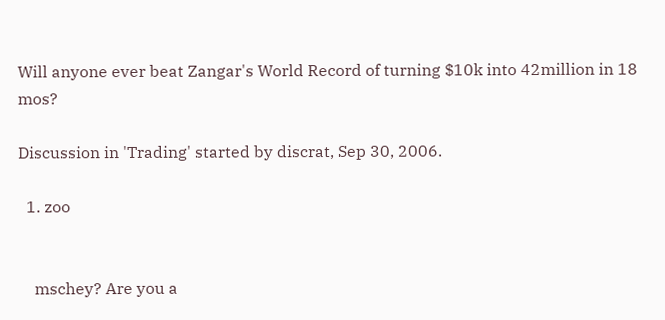Will anyone ever beat Zangar's World Record of turning $10k into 42million in 18 mos?

Discussion in 'Trading' started by discrat, Sep 30, 2006.

  1. zoo


    mschey? Are you a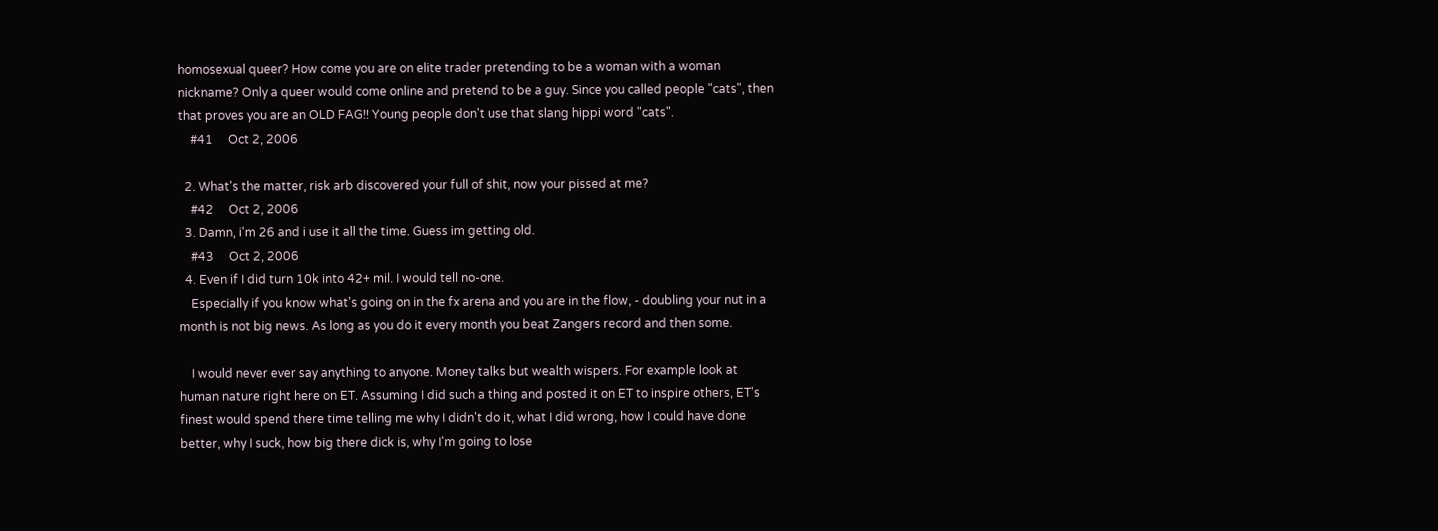homosexual queer? How come you are on elite trader pretending to be a woman with a woman nickname? Only a queer would come online and pretend to be a guy. Since you called people "cats", then that proves you are an OLD FAG!! Young people don't use that slang hippi word "cats".
    #41     Oct 2, 2006

  2. What's the matter, risk arb discovered your full of shit, now your pissed at me?
    #42     Oct 2, 2006
  3. Damn, i'm 26 and i use it all the time. Guess im getting old.
    #43     Oct 2, 2006
  4. Even if I did turn 10k into 42+ mil. I would tell no-one.
    Especially if you know what's going on in the fx arena and you are in the flow, - doubling your nut in a month is not big news. As long as you do it every month you beat Zangers record and then some.

    I would never ever say anything to anyone. Money talks but wealth wispers. For example look at human nature right here on ET. Assuming I did such a thing and posted it on ET to inspire others, ET's finest would spend there time telling me why I didn't do it, what I did wrong, how I could have done better, why I suck, how big there dick is, why I'm going to lose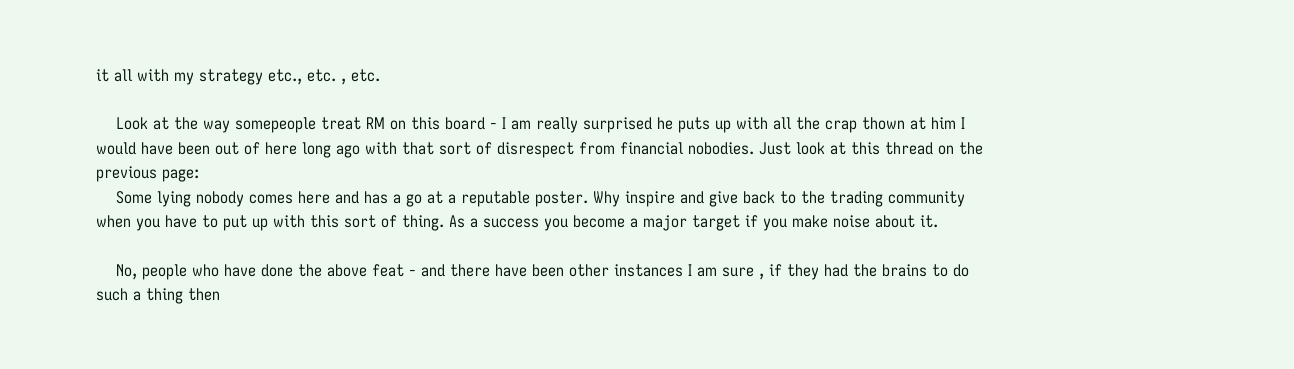it all with my strategy etc., etc. , etc.

    Look at the way somepeople treat RM on this board - I am really surprised he puts up with all the crap thown at him I would have been out of here long ago with that sort of disrespect from financial nobodies. Just look at this thread on the previous page:
    Some lying nobody comes here and has a go at a reputable poster. Why inspire and give back to the trading community when you have to put up with this sort of thing. As a success you become a major target if you make noise about it.

    No, people who have done the above feat - and there have been other instances I am sure , if they had the brains to do such a thing then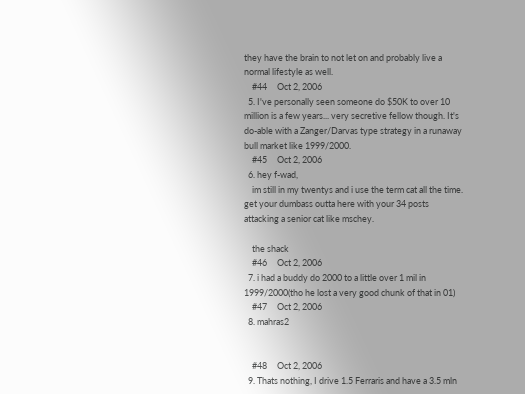they have the brain to not let on and probably live a normal lifestyle as well.
    #44     Oct 2, 2006
  5. I've personally seen someone do $50K to over 10 million is a few years... very secretive fellow though. It's do-able with a Zanger/Darvas type strategy in a runaway bull market like 1999/2000.
    #45     Oct 2, 2006
  6. hey f-wad,
    im still in my twentys and i use the term cat all the time. get your dumbass outta here with your 34 posts attacking a senior cat like mschey.

    the shack
    #46     Oct 2, 2006
  7. i had a buddy do 2000 to a little over 1 mil in 1999/2000(tho he lost a very good chunk of that in 01)
    #47     Oct 2, 2006
  8. mahras2


    #48     Oct 2, 2006
  9. Thats nothing, I drive 1.5 Ferraris and have a 3.5 mln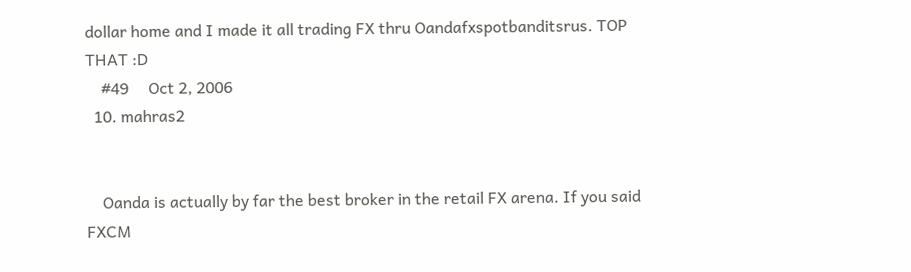dollar home and I made it all trading FX thru Oandafxspotbanditsrus. TOP THAT :D
    #49     Oct 2, 2006
  10. mahras2


    Oanda is actually by far the best broker in the retail FX arena. If you said FXCM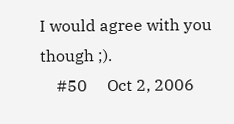I would agree with you though ;).
    #50     Oct 2, 2006